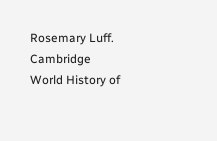Rosemary Luff. Cambridge World History of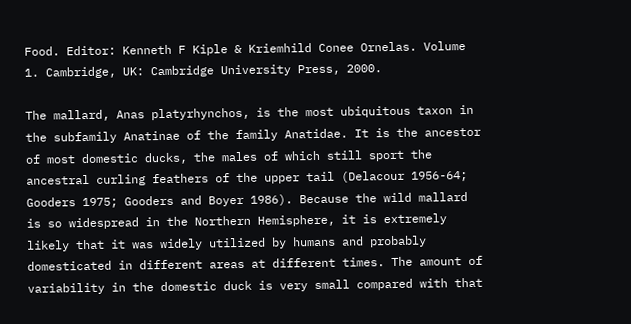Food. Editor: Kenneth F Kiple & Kriemhild Conee Ornelas. Volume 1. Cambridge, UK: Cambridge University Press, 2000.

The mallard, Anas platyrhynchos, is the most ubiquitous taxon in the subfamily Anatinae of the family Anatidae. It is the ancestor of most domestic ducks, the males of which still sport the ancestral curling feathers of the upper tail (Delacour 1956-64; Gooders 1975; Gooders and Boyer 1986). Because the wild mallard is so widespread in the Northern Hemisphere, it is extremely likely that it was widely utilized by humans and probably domesticated in different areas at different times. The amount of variability in the domestic duck is very small compared with that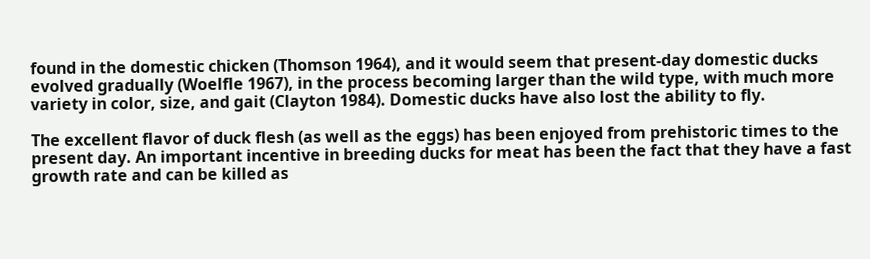found in the domestic chicken (Thomson 1964), and it would seem that present-day domestic ducks evolved gradually (Woelfle 1967), in the process becoming larger than the wild type, with much more variety in color, size, and gait (Clayton 1984). Domestic ducks have also lost the ability to fly.

The excellent flavor of duck flesh (as well as the eggs) has been enjoyed from prehistoric times to the present day. An important incentive in breeding ducks for meat has been the fact that they have a fast growth rate and can be killed as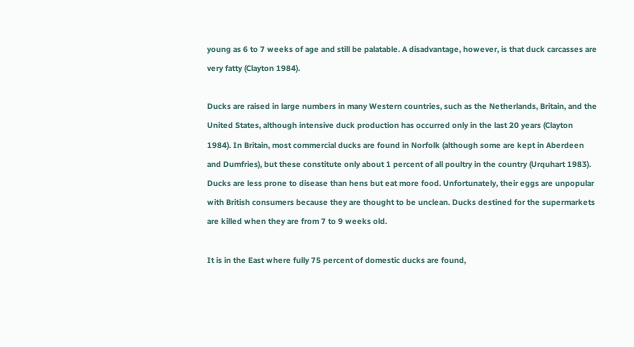young as 6 to 7 weeks of age and still be palatable. A disadvantage, however, is that duck carcasses are very fatty (Clayton 1984).

Ducks are raised in large numbers in many Western countries, such as the Netherlands, Britain, and the United States, although intensive duck production has occurred only in the last 20 years (Clayton 1984). In Britain, most commercial ducks are found in Norfolk (although some are kept in Aberdeen and Dumfries), but these constitute only about 1 percent of all poultry in the country (Urquhart 1983). Ducks are less prone to disease than hens but eat more food. Unfortunately, their eggs are unpopular with British consumers because they are thought to be unclean. Ducks destined for the supermarkets are killed when they are from 7 to 9 weeks old.

It is in the East where fully 75 percent of domestic ducks are found,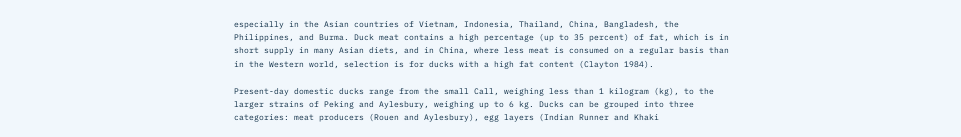especially in the Asian countries of Vietnam, Indonesia, Thailand, China, Bangladesh, the Philippines, and Burma. Duck meat contains a high percentage (up to 35 percent) of fat, which is in short supply in many Asian diets, and in China, where less meat is consumed on a regular basis than in the Western world, selection is for ducks with a high fat content (Clayton 1984).

Present-day domestic ducks range from the small Call, weighing less than 1 kilogram (kg), to the larger strains of Peking and Aylesbury, weighing up to 6 kg. Ducks can be grouped into three categories: meat producers (Rouen and Aylesbury), egg layers (Indian Runner and Khaki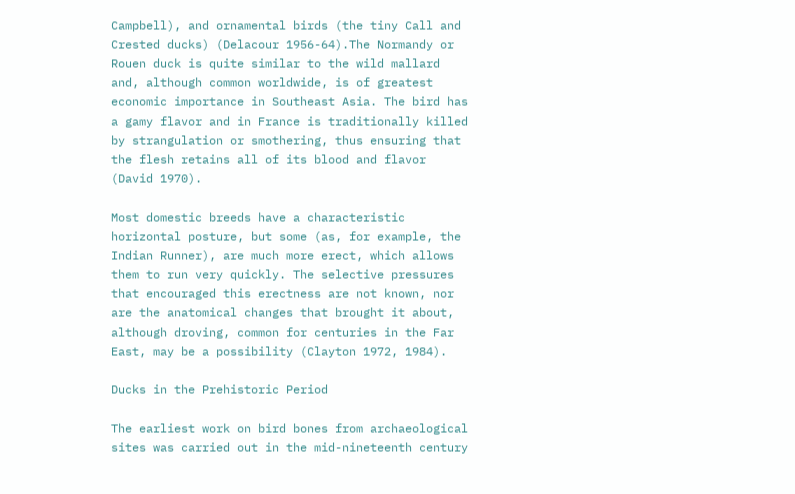Campbell), and ornamental birds (the tiny Call and Crested ducks) (Delacour 1956-64).The Normandy or Rouen duck is quite similar to the wild mallard and, although common worldwide, is of greatest economic importance in Southeast Asia. The bird has a gamy flavor and in France is traditionally killed by strangulation or smothering, thus ensuring that the flesh retains all of its blood and flavor (David 1970).

Most domestic breeds have a characteristic horizontal posture, but some (as, for example, the Indian Runner), are much more erect, which allows them to run very quickly. The selective pressures that encouraged this erectness are not known, nor are the anatomical changes that brought it about, although droving, common for centuries in the Far East, may be a possibility (Clayton 1972, 1984).

Ducks in the Prehistoric Period

The earliest work on bird bones from archaeological sites was carried out in the mid-nineteenth century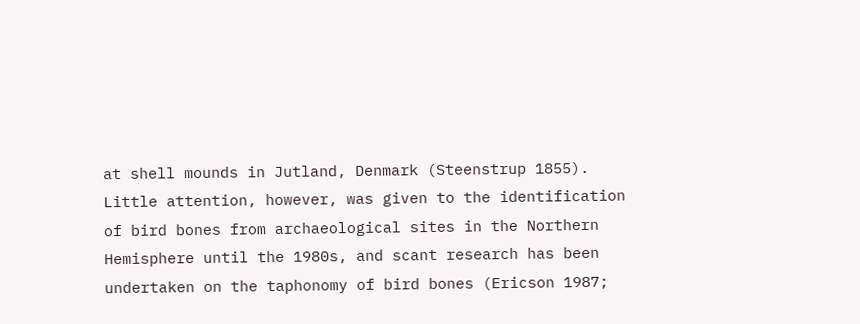at shell mounds in Jutland, Denmark (Steenstrup 1855). Little attention, however, was given to the identification of bird bones from archaeological sites in the Northern Hemisphere until the 1980s, and scant research has been undertaken on the taphonomy of bird bones (Ericson 1987;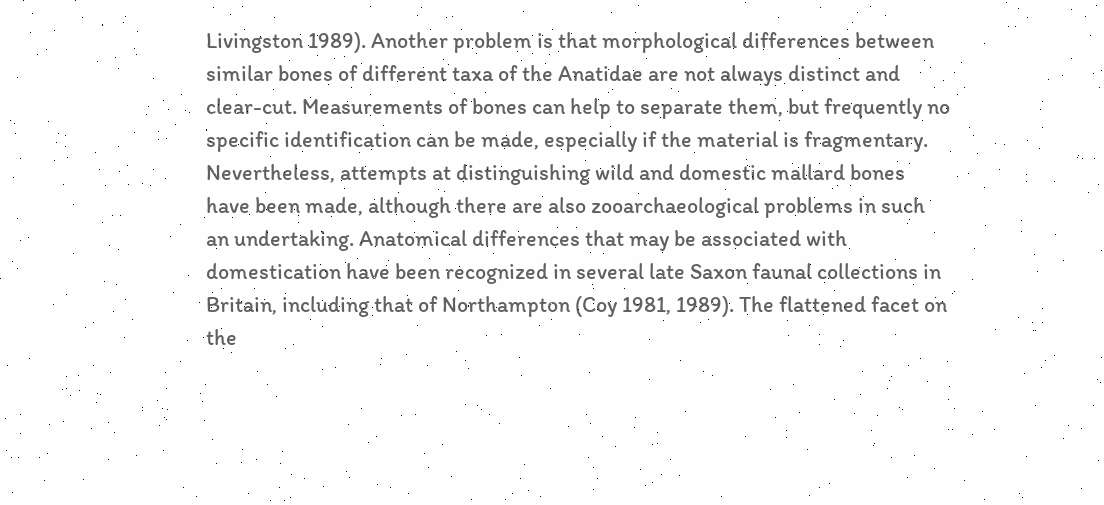Livingston 1989). Another problem is that morphological differences between similar bones of different taxa of the Anatidae are not always distinct and clear-cut. Measurements of bones can help to separate them, but frequently no specific identification can be made, especially if the material is fragmentary. Nevertheless, attempts at distinguishing wild and domestic mallard bones have been made, although there are also zooarchaeological problems in such an undertaking. Anatomical differences that may be associated with domestication have been recognized in several late Saxon faunal collections in Britain, including that of Northampton (Coy 1981, 1989). The flattened facet on the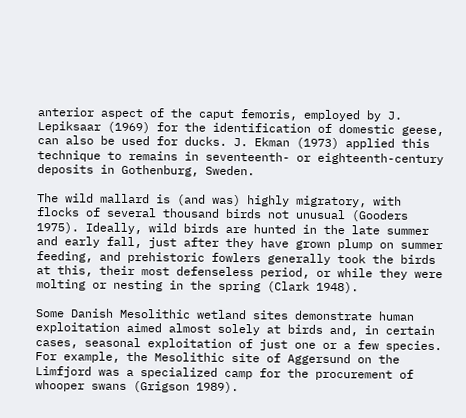anterior aspect of the caput femoris, employed by J. Lepiksaar (1969) for the identification of domestic geese, can also be used for ducks. J. Ekman (1973) applied this technique to remains in seventeenth- or eighteenth-century deposits in Gothenburg, Sweden.

The wild mallard is (and was) highly migratory, with flocks of several thousand birds not unusual (Gooders 1975). Ideally, wild birds are hunted in the late summer and early fall, just after they have grown plump on summer feeding, and prehistoric fowlers generally took the birds at this, their most defenseless period, or while they were molting or nesting in the spring (Clark 1948).

Some Danish Mesolithic wetland sites demonstrate human exploitation aimed almost solely at birds and, in certain cases, seasonal exploitation of just one or a few species. For example, the Mesolithic site of Aggersund on the Limfjord was a specialized camp for the procurement of whooper swans (Grigson 1989).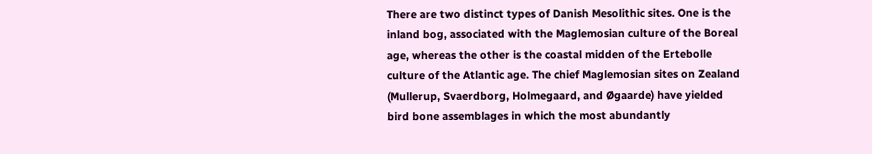There are two distinct types of Danish Mesolithic sites. One is the inland bog, associated with the Maglemosian culture of the Boreal age, whereas the other is the coastal midden of the Ertebolle culture of the Atlantic age. The chief Maglemosian sites on Zealand (Mullerup, Svaerdborg, Holmegaard, and Øgaarde) have yielded bird bone assemblages in which the most abundantly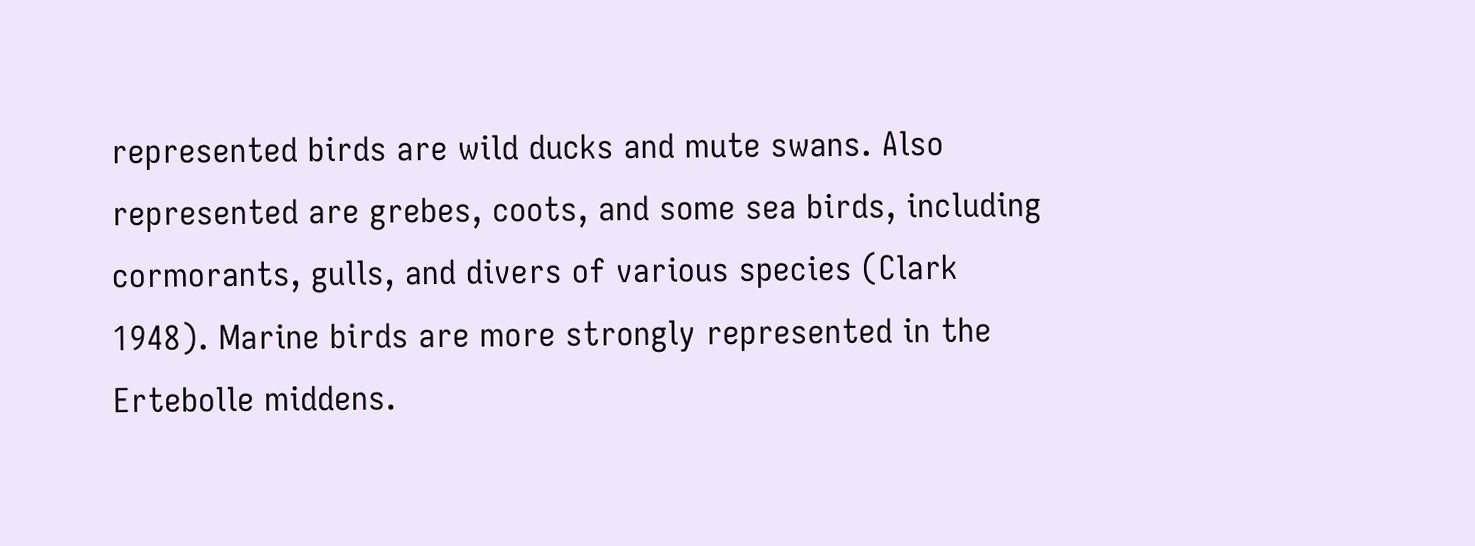represented birds are wild ducks and mute swans. Also represented are grebes, coots, and some sea birds, including cormorants, gulls, and divers of various species (Clark 1948). Marine birds are more strongly represented in the Ertebolle middens.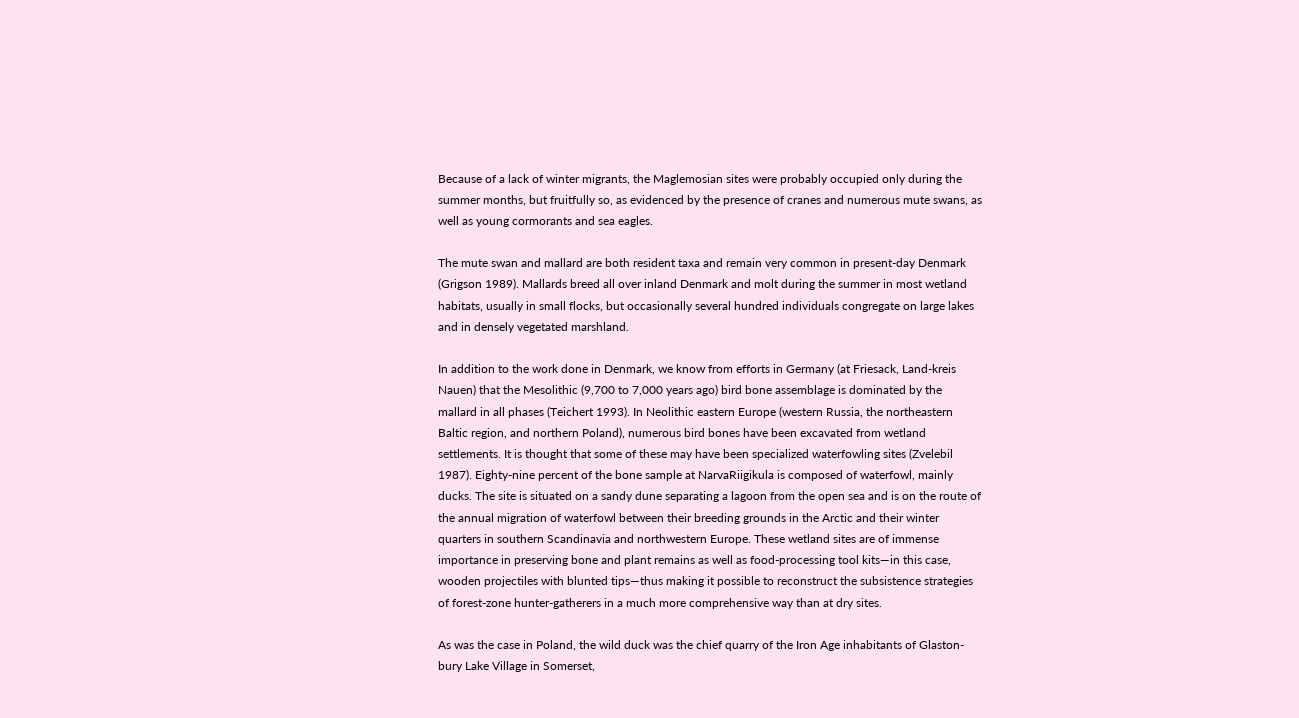Because of a lack of winter migrants, the Maglemosian sites were probably occupied only during the summer months, but fruitfully so, as evidenced by the presence of cranes and numerous mute swans, as well as young cormorants and sea eagles.

The mute swan and mallard are both resident taxa and remain very common in present-day Denmark (Grigson 1989). Mallards breed all over inland Denmark and molt during the summer in most wetland habitats, usually in small flocks, but occasionally several hundred individuals congregate on large lakes and in densely vegetated marshland.

In addition to the work done in Denmark, we know from efforts in Germany (at Friesack, Land-kreis Nauen) that the Mesolithic (9,700 to 7,000 years ago) bird bone assemblage is dominated by the mallard in all phases (Teichert 1993). In Neolithic eastern Europe (western Russia, the northeastern Baltic region, and northern Poland), numerous bird bones have been excavated from wetland settlements. It is thought that some of these may have been specialized waterfowling sites (Zvelebil 1987). Eighty-nine percent of the bone sample at NarvaRiigikula is composed of waterfowl, mainly ducks. The site is situated on a sandy dune separating a lagoon from the open sea and is on the route of the annual migration of waterfowl between their breeding grounds in the Arctic and their winter quarters in southern Scandinavia and northwestern Europe. These wetland sites are of immense importance in preserving bone and plant remains as well as food-processing tool kits—in this case, wooden projectiles with blunted tips—thus making it possible to reconstruct the subsistence strategies of forest-zone hunter-gatherers in a much more comprehensive way than at dry sites.

As was the case in Poland, the wild duck was the chief quarry of the Iron Age inhabitants of Glaston-bury Lake Village in Somerset,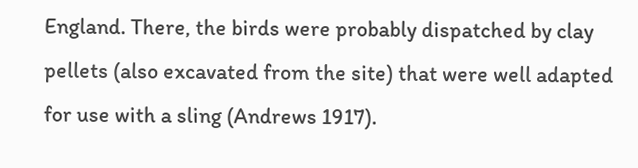England. There, the birds were probably dispatched by clay pellets (also excavated from the site) that were well adapted for use with a sling (Andrews 1917).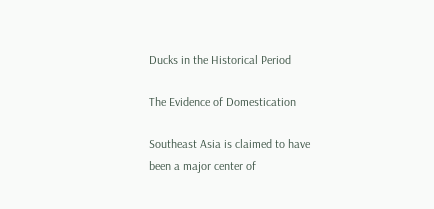Ducks in the Historical Period

The Evidence of Domestication

Southeast Asia is claimed to have been a major center of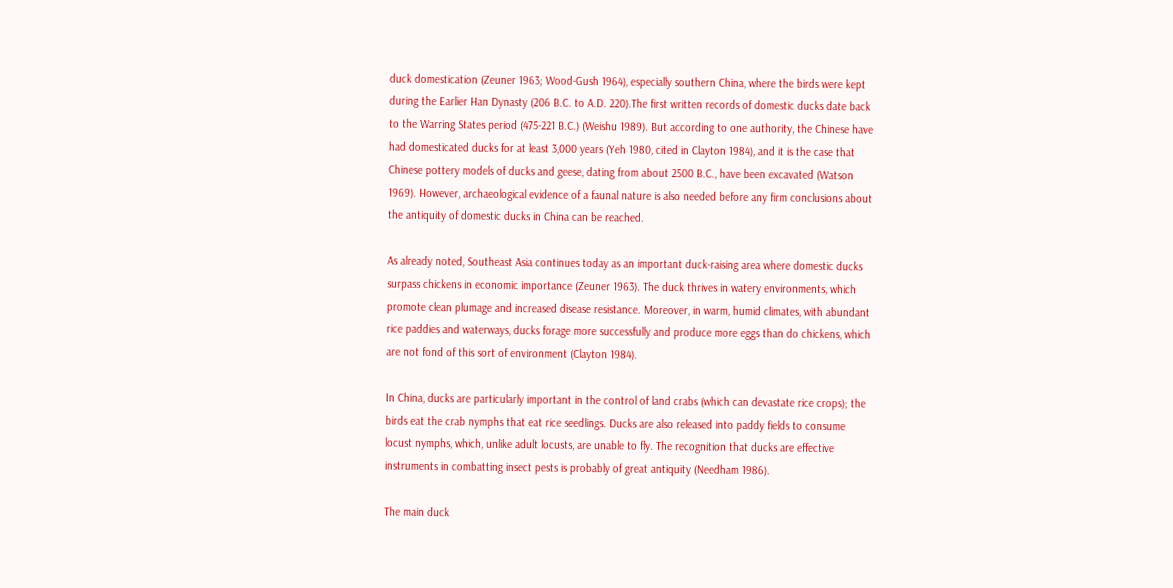duck domestication (Zeuner 1963; Wood-Gush 1964), especially southern China, where the birds were kept during the Earlier Han Dynasty (206 B.C. to A.D. 220).The first written records of domestic ducks date back to the Warring States period (475-221 B.C.) (Weishu 1989). But according to one authority, the Chinese have had domesticated ducks for at least 3,000 years (Yeh 1980, cited in Clayton 1984), and it is the case that Chinese pottery models of ducks and geese, dating from about 2500 B.C., have been excavated (Watson 1969). However, archaeological evidence of a faunal nature is also needed before any firm conclusions about the antiquity of domestic ducks in China can be reached.

As already noted, Southeast Asia continues today as an important duck-raising area where domestic ducks surpass chickens in economic importance (Zeuner 1963). The duck thrives in watery environments, which promote clean plumage and increased disease resistance. Moreover, in warm, humid climates, with abundant rice paddies and waterways, ducks forage more successfully and produce more eggs than do chickens, which are not fond of this sort of environment (Clayton 1984).

In China, ducks are particularly important in the control of land crabs (which can devastate rice crops); the birds eat the crab nymphs that eat rice seedlings. Ducks are also released into paddy fields to consume locust nymphs, which, unlike adult locusts, are unable to fly. The recognition that ducks are effective instruments in combatting insect pests is probably of great antiquity (Needham 1986).

The main duck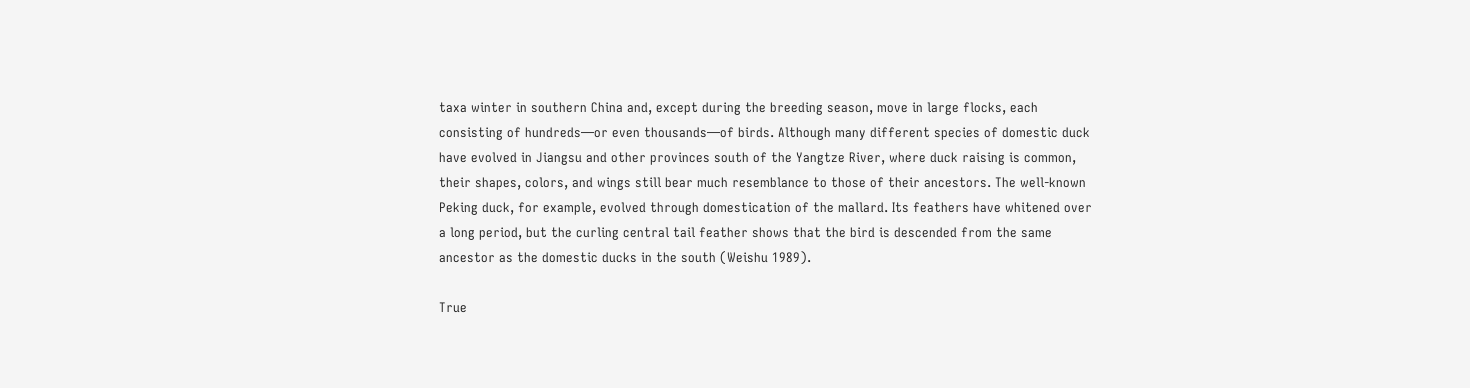taxa winter in southern China and, except during the breeding season, move in large flocks, each consisting of hundreds—or even thousands—of birds. Although many different species of domestic duck have evolved in Jiangsu and other provinces south of the Yangtze River, where duck raising is common, their shapes, colors, and wings still bear much resemblance to those of their ancestors. The well-known Peking duck, for example, evolved through domestication of the mallard. Its feathers have whitened over a long period, but the curling central tail feather shows that the bird is descended from the same ancestor as the domestic ducks in the south (Weishu 1989).

True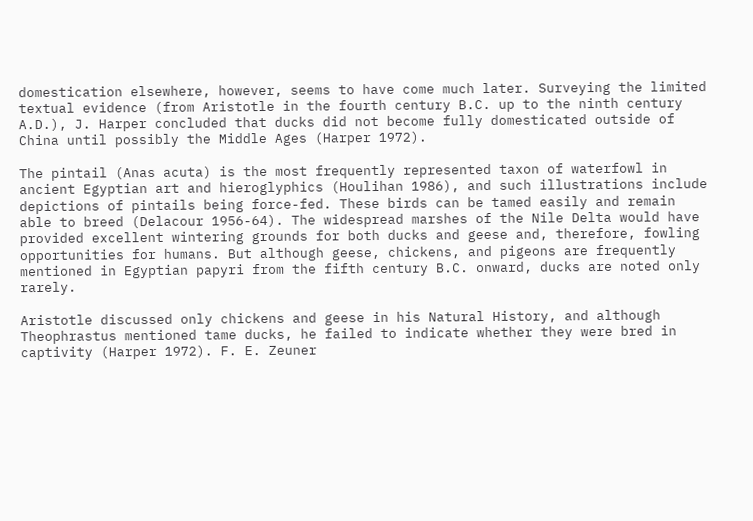domestication elsewhere, however, seems to have come much later. Surveying the limited textual evidence (from Aristotle in the fourth century B.C. up to the ninth century A.D.), J. Harper concluded that ducks did not become fully domesticated outside of China until possibly the Middle Ages (Harper 1972).

The pintail (Anas acuta) is the most frequently represented taxon of waterfowl in ancient Egyptian art and hieroglyphics (Houlihan 1986), and such illustrations include depictions of pintails being force-fed. These birds can be tamed easily and remain able to breed (Delacour 1956-64). The widespread marshes of the Nile Delta would have provided excellent wintering grounds for both ducks and geese and, therefore, fowling opportunities for humans. But although geese, chickens, and pigeons are frequently mentioned in Egyptian papyri from the fifth century B.C. onward, ducks are noted only rarely.

Aristotle discussed only chickens and geese in his Natural History, and although Theophrastus mentioned tame ducks, he failed to indicate whether they were bred in captivity (Harper 1972). F. E. Zeuner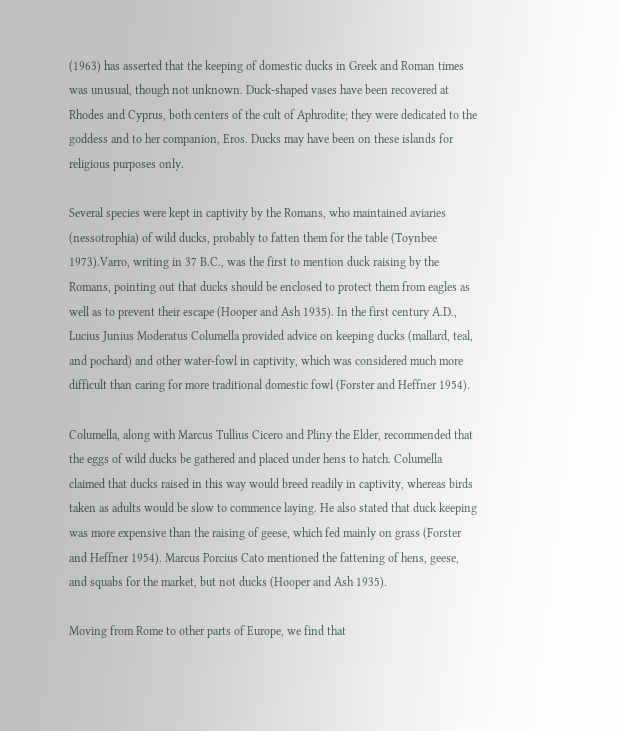(1963) has asserted that the keeping of domestic ducks in Greek and Roman times was unusual, though not unknown. Duck-shaped vases have been recovered at Rhodes and Cyprus, both centers of the cult of Aphrodite; they were dedicated to the goddess and to her companion, Eros. Ducks may have been on these islands for religious purposes only.

Several species were kept in captivity by the Romans, who maintained aviaries (nessotrophia) of wild ducks, probably to fatten them for the table (Toynbee 1973).Varro, writing in 37 B.C., was the first to mention duck raising by the Romans, pointing out that ducks should be enclosed to protect them from eagles as well as to prevent their escape (Hooper and Ash 1935). In the first century A.D., Lucius Junius Moderatus Columella provided advice on keeping ducks (mallard, teal, and pochard) and other water-fowl in captivity, which was considered much more difficult than caring for more traditional domestic fowl (Forster and Heffner 1954).

Columella, along with Marcus Tullius Cicero and Pliny the Elder, recommended that the eggs of wild ducks be gathered and placed under hens to hatch. Columella claimed that ducks raised in this way would breed readily in captivity, whereas birds taken as adults would be slow to commence laying. He also stated that duck keeping was more expensive than the raising of geese, which fed mainly on grass (Forster and Heffner 1954). Marcus Porcius Cato mentioned the fattening of hens, geese, and squabs for the market, but not ducks (Hooper and Ash 1935).

Moving from Rome to other parts of Europe, we find that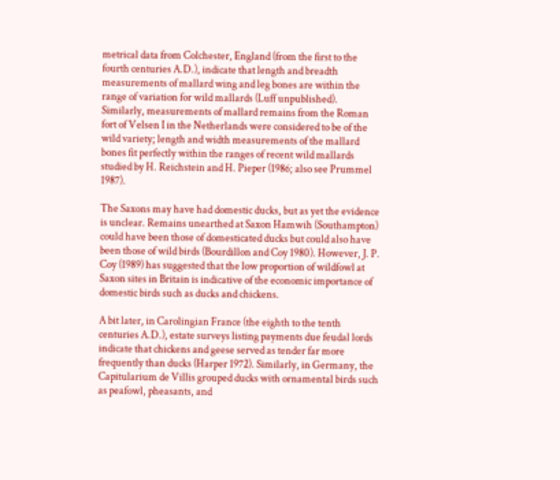metrical data from Colchester, England (from the first to the fourth centuries A.D.), indicate that length and breadth measurements of mallard wing and leg bones are within the range of variation for wild mallards (Luff unpublished). Similarly, measurements of mallard remains from the Roman fort of Velsen I in the Netherlands were considered to be of the wild variety; length and width measurements of the mallard bones fit perfectly within the ranges of recent wild mallards studied by H. Reichstein and H. Pieper (1986; also see Prummel 1987).

The Saxons may have had domestic ducks, but as yet the evidence is unclear. Remains unearthed at Saxon Hamwih (Southampton) could have been those of domesticated ducks but could also have been those of wild birds (Bourdillon and Coy 1980). However, J. P. Coy (1989) has suggested that the low proportion of wildfowl at Saxon sites in Britain is indicative of the economic importance of domestic birds such as ducks and chickens.

A bit later, in Carolingian France (the eighth to the tenth centuries A.D.), estate surveys listing payments due feudal lords indicate that chickens and geese served as tender far more frequently than ducks (Harper 1972). Similarly, in Germany, the Capitularium de Villis grouped ducks with ornamental birds such as peafowl, pheasants, and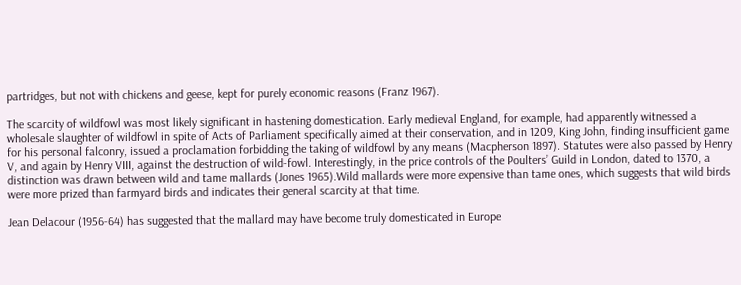partridges, but not with chickens and geese, kept for purely economic reasons (Franz 1967).

The scarcity of wildfowl was most likely significant in hastening domestication. Early medieval England, for example, had apparently witnessed a wholesale slaughter of wildfowl in spite of Acts of Parliament specifically aimed at their conservation, and in 1209, King John, finding insufficient game for his personal falconry, issued a proclamation forbidding the taking of wildfowl by any means (Macpherson 1897). Statutes were also passed by Henry V, and again by Henry VIII, against the destruction of wild-fowl. Interestingly, in the price controls of the Poulters’ Guild in London, dated to 1370, a distinction was drawn between wild and tame mallards (Jones 1965).Wild mallards were more expensive than tame ones, which suggests that wild birds were more prized than farmyard birds and indicates their general scarcity at that time.

Jean Delacour (1956-64) has suggested that the mallard may have become truly domesticated in Europe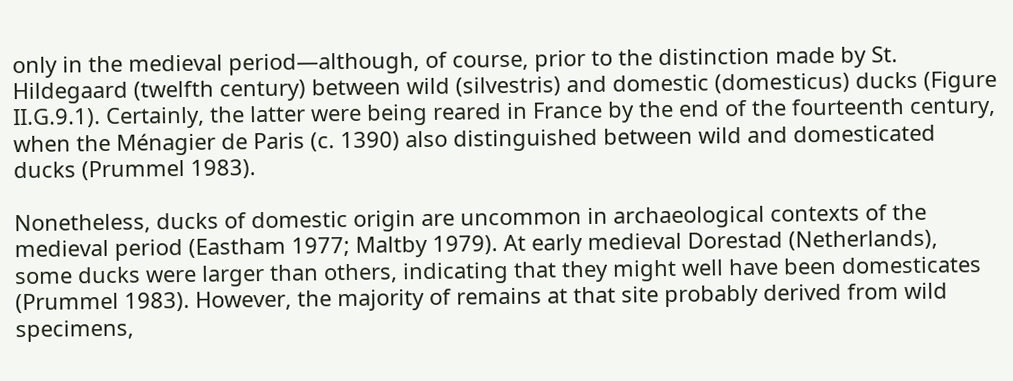only in the medieval period—although, of course, prior to the distinction made by St. Hildegaard (twelfth century) between wild (silvestris) and domestic (domesticus) ducks (Figure II.G.9.1). Certainly, the latter were being reared in France by the end of the fourteenth century, when the Ménagier de Paris (c. 1390) also distinguished between wild and domesticated ducks (Prummel 1983).

Nonetheless, ducks of domestic origin are uncommon in archaeological contexts of the medieval period (Eastham 1977; Maltby 1979). At early medieval Dorestad (Netherlands), some ducks were larger than others, indicating that they might well have been domesticates (Prummel 1983). However, the majority of remains at that site probably derived from wild specimens,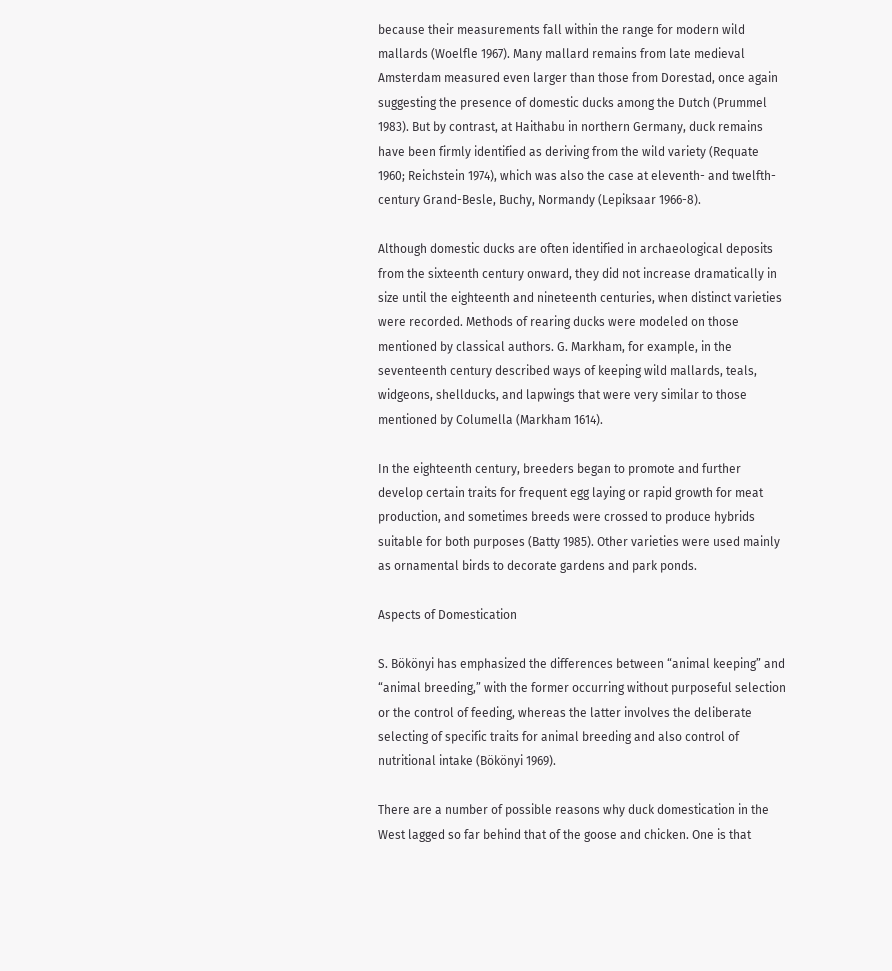because their measurements fall within the range for modern wild mallards (Woelfle 1967). Many mallard remains from late medieval Amsterdam measured even larger than those from Dorestad, once again suggesting the presence of domestic ducks among the Dutch (Prummel 1983). But by contrast, at Haithabu in northern Germany, duck remains have been firmly identified as deriving from the wild variety (Requate 1960; Reichstein 1974), which was also the case at eleventh- and twelfth-century Grand-Besle, Buchy, Normandy (Lepiksaar 1966-8).

Although domestic ducks are often identified in archaeological deposits from the sixteenth century onward, they did not increase dramatically in size until the eighteenth and nineteenth centuries, when distinct varieties were recorded. Methods of rearing ducks were modeled on those mentioned by classical authors. G. Markham, for example, in the seventeenth century described ways of keeping wild mallards, teals, widgeons, shellducks, and lapwings that were very similar to those mentioned by Columella (Markham 1614).

In the eighteenth century, breeders began to promote and further develop certain traits for frequent egg laying or rapid growth for meat production, and sometimes breeds were crossed to produce hybrids suitable for both purposes (Batty 1985). Other varieties were used mainly as ornamental birds to decorate gardens and park ponds.

Aspects of Domestication

S. Bökönyi has emphasized the differences between “animal keeping” and “animal breeding,” with the former occurring without purposeful selection or the control of feeding, whereas the latter involves the deliberate selecting of specific traits for animal breeding and also control of nutritional intake (Bökönyi 1969).

There are a number of possible reasons why duck domestication in the West lagged so far behind that of the goose and chicken. One is that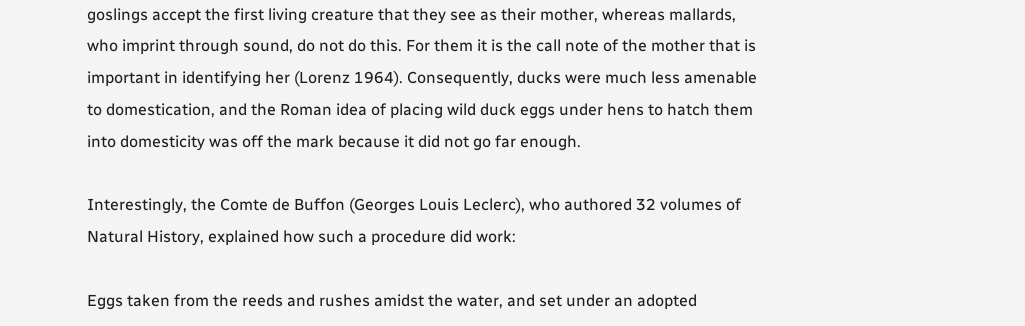goslings accept the first living creature that they see as their mother, whereas mallards, who imprint through sound, do not do this. For them it is the call note of the mother that is important in identifying her (Lorenz 1964). Consequently, ducks were much less amenable to domestication, and the Roman idea of placing wild duck eggs under hens to hatch them into domesticity was off the mark because it did not go far enough.

Interestingly, the Comte de Buffon (Georges Louis Leclerc), who authored 32 volumes of Natural History, explained how such a procedure did work:

Eggs taken from the reeds and rushes amidst the water, and set under an adopted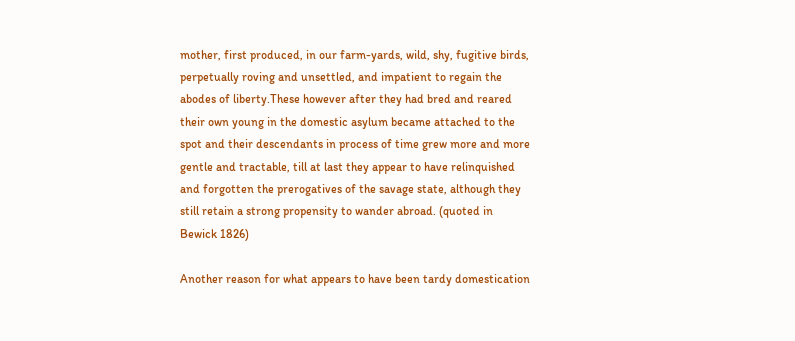mother, first produced, in our farm-yards, wild, shy, fugitive birds, perpetually roving and unsettled, and impatient to regain the abodes of liberty.These however after they had bred and reared their own young in the domestic asylum became attached to the spot and their descendants in process of time grew more and more gentle and tractable, till at last they appear to have relinquished and forgotten the prerogatives of the savage state, although they still retain a strong propensity to wander abroad. (quoted in Bewick 1826)

Another reason for what appears to have been tardy domestication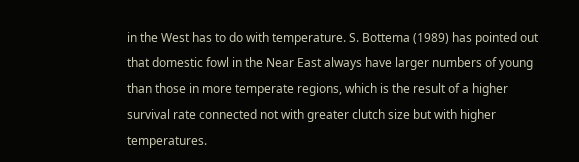in the West has to do with temperature. S. Bottema (1989) has pointed out that domestic fowl in the Near East always have larger numbers of young than those in more temperate regions, which is the result of a higher survival rate connected not with greater clutch size but with higher temperatures.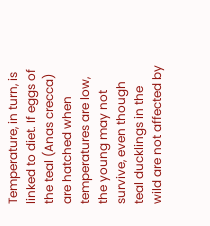Temperature, in turn, is linked to diet. If eggs of the teal (Anas crecca) are hatched when temperatures are low, the young may not survive, even though teal ducklings in the wild are not affected by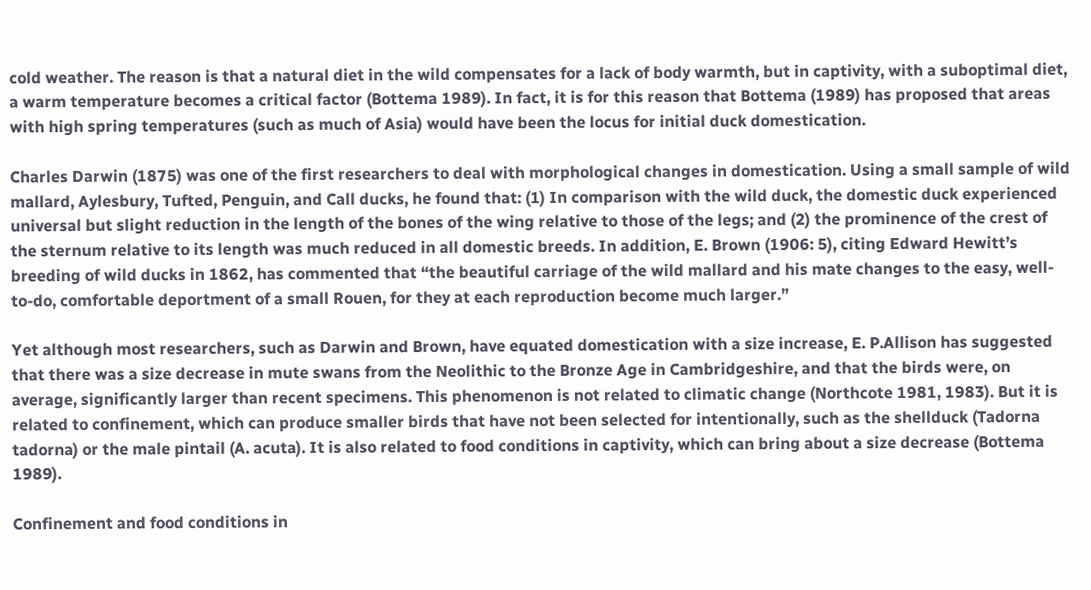cold weather. The reason is that a natural diet in the wild compensates for a lack of body warmth, but in captivity, with a suboptimal diet, a warm temperature becomes a critical factor (Bottema 1989). In fact, it is for this reason that Bottema (1989) has proposed that areas with high spring temperatures (such as much of Asia) would have been the locus for initial duck domestication.

Charles Darwin (1875) was one of the first researchers to deal with morphological changes in domestication. Using a small sample of wild mallard, Aylesbury, Tufted, Penguin, and Call ducks, he found that: (1) In comparison with the wild duck, the domestic duck experienced universal but slight reduction in the length of the bones of the wing relative to those of the legs; and (2) the prominence of the crest of the sternum relative to its length was much reduced in all domestic breeds. In addition, E. Brown (1906: 5), citing Edward Hewitt’s breeding of wild ducks in 1862, has commented that “the beautiful carriage of the wild mallard and his mate changes to the easy, well-to-do, comfortable deportment of a small Rouen, for they at each reproduction become much larger.”

Yet although most researchers, such as Darwin and Brown, have equated domestication with a size increase, E. P.Allison has suggested that there was a size decrease in mute swans from the Neolithic to the Bronze Age in Cambridgeshire, and that the birds were, on average, significantly larger than recent specimens. This phenomenon is not related to climatic change (Northcote 1981, 1983). But it is related to confinement, which can produce smaller birds that have not been selected for intentionally, such as the shellduck (Tadorna tadorna) or the male pintail (A. acuta). It is also related to food conditions in captivity, which can bring about a size decrease (Bottema 1989).

Confinement and food conditions in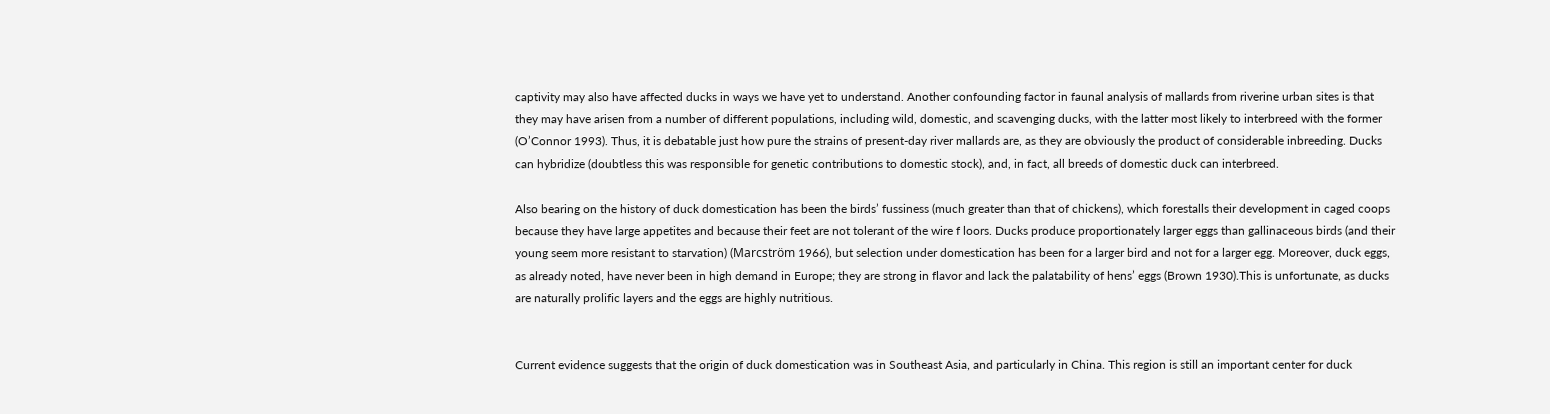captivity may also have affected ducks in ways we have yet to understand. Another confounding factor in faunal analysis of mallards from riverine urban sites is that they may have arisen from a number of different populations, including wild, domestic, and scavenging ducks, with the latter most likely to interbreed with the former (O’Connor 1993). Thus, it is debatable just how pure the strains of present-day river mallards are, as they are obviously the product of considerable inbreeding. Ducks can hybridize (doubtless this was responsible for genetic contributions to domestic stock), and, in fact, all breeds of domestic duck can interbreed.

Also bearing on the history of duck domestication has been the birds’ fussiness (much greater than that of chickens), which forestalls their development in caged coops because they have large appetites and because their feet are not tolerant of the wire f loors. Ducks produce proportionately larger eggs than gallinaceous birds (and their young seem more resistant to starvation) (Marcström 1966), but selection under domestication has been for a larger bird and not for a larger egg. Moreover, duck eggs, as already noted, have never been in high demand in Europe; they are strong in flavor and lack the palatability of hens’ eggs (Brown 1930).This is unfortunate, as ducks are naturally prolific layers and the eggs are highly nutritious.


Current evidence suggests that the origin of duck domestication was in Southeast Asia, and particularly in China. This region is still an important center for duck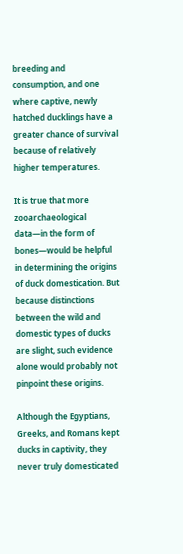breeding and consumption, and one where captive, newly hatched ducklings have a greater chance of survival because of relatively higher temperatures.

It is true that more zooarchaeological data—in the form of bones—would be helpful in determining the origins of duck domestication. But because distinctions between the wild and domestic types of ducks are slight, such evidence alone would probably not pinpoint these origins.

Although the Egyptians, Greeks, and Romans kept ducks in captivity, they never truly domesticated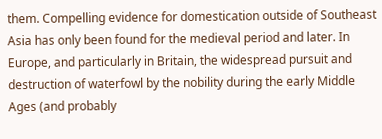them. Compelling evidence for domestication outside of Southeast Asia has only been found for the medieval period and later. In Europe, and particularly in Britain, the widespread pursuit and destruction of waterfowl by the nobility during the early Middle Ages (and probably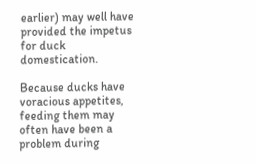earlier) may well have provided the impetus for duck domestication.

Because ducks have voracious appetites, feeding them may often have been a problem during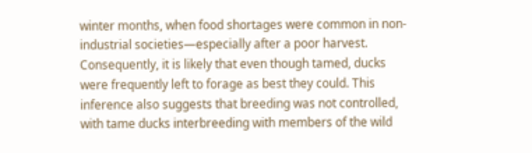winter months, when food shortages were common in non-industrial societies—especially after a poor harvest. Consequently, it is likely that even though tamed, ducks were frequently left to forage as best they could. This inference also suggests that breeding was not controlled, with tame ducks interbreeding with members of the wild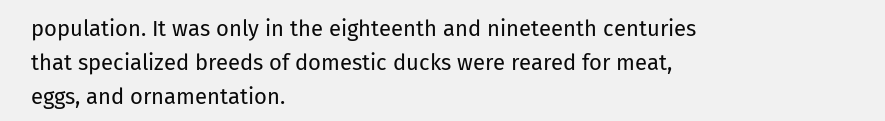population. It was only in the eighteenth and nineteenth centuries that specialized breeds of domestic ducks were reared for meat, eggs, and ornamentation.